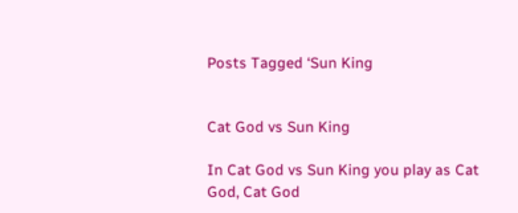Posts Tagged ‘Sun King


Cat God vs Sun King

In Cat God vs Sun King you play as Cat God, Cat God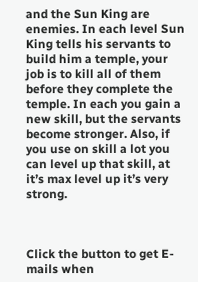and the Sun King are enemies. In each level Sun King tells his servants to build him a temple, your job is to kill all of them before they complete the temple. In each you gain a new skill, but the servants become stronger. Also, if you use on skill a lot you can level up that skill, at it’s max level up it’s very strong.



Click the button to get E-mails when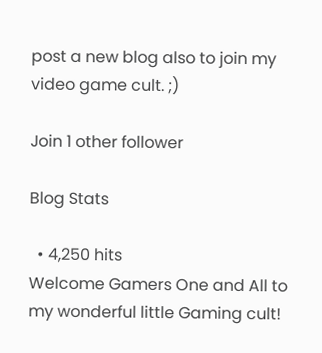post a new blog also to join my video game cult. ;)

Join 1 other follower

Blog Stats

  • 4,250 hits
Welcome Gamers One and All to my wonderful little Gaming cult!